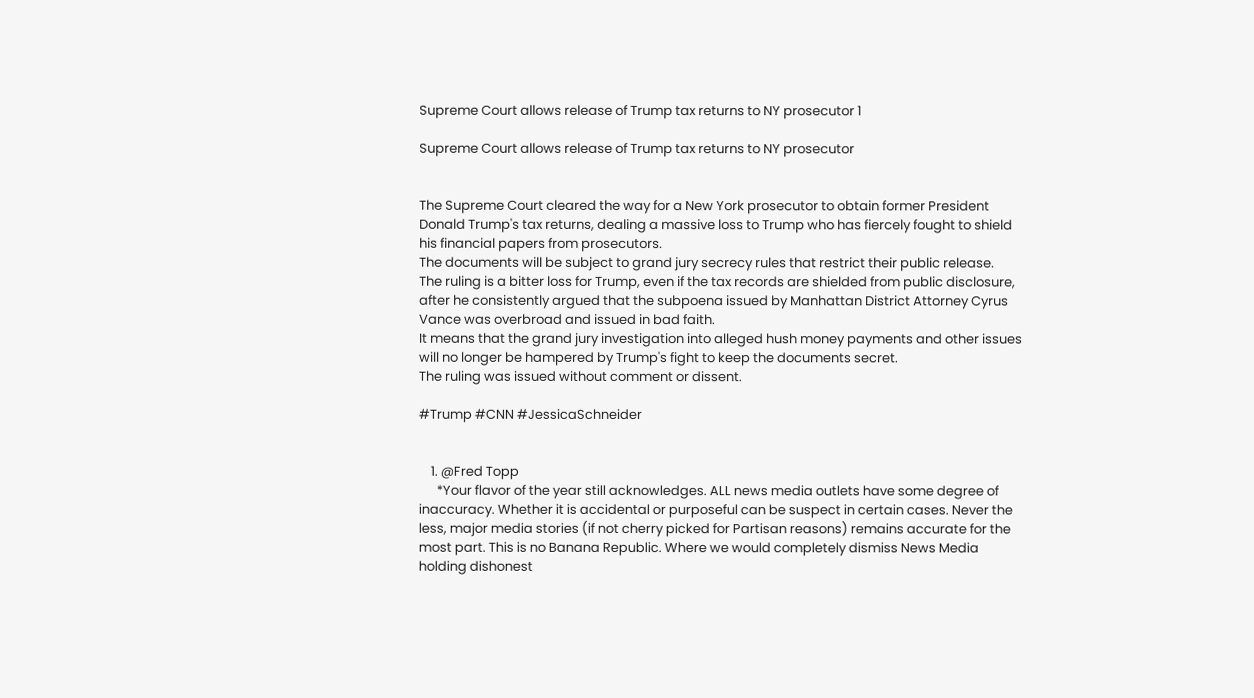Supreme Court allows release of Trump tax returns to NY prosecutor 1

Supreme Court allows release of Trump tax returns to NY prosecutor


The Supreme Court cleared the way for a New York prosecutor to obtain former President Donald Trump's tax returns, dealing a massive loss to Trump who has fiercely fought to shield his financial papers from prosecutors.
The documents will be subject to grand jury secrecy rules that restrict their public release.
The ruling is a bitter loss for Trump, even if the tax records are shielded from public disclosure, after he consistently argued that the subpoena issued by Manhattan District Attorney Cyrus Vance was overbroad and issued in bad faith.
It means that the grand jury investigation into alleged hush money payments and other issues will no longer be hampered by Trump's fight to keep the documents secret.
The ruling was issued without comment or dissent.

#Trump #CNN #JessicaSchneider


    1. @Fred Topp
      *Your flavor of the year still acknowledges. ALL news media outlets have some degree of inaccuracy. Whether it is accidental or purposeful can be suspect in certain cases. Never the less, major media stories (if not cherry picked for Partisan reasons) remains accurate for the most part. This is no Banana Republic. Where we would completely dismiss News Media holding dishonest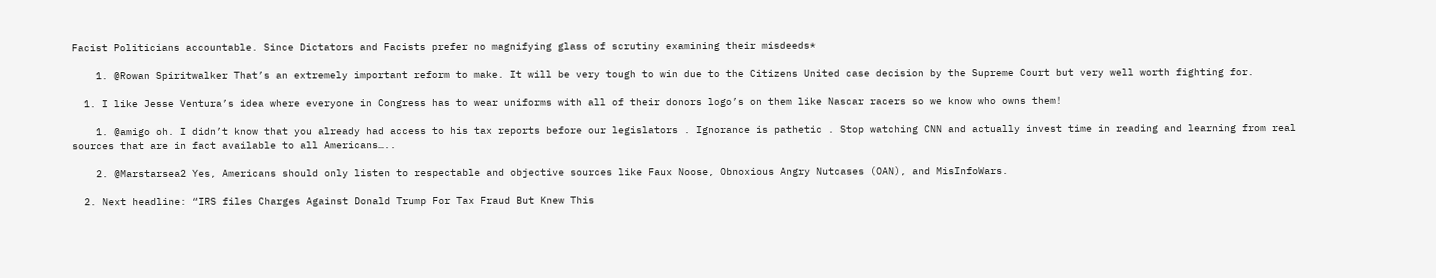Facist Politicians accountable. Since Dictators and Facists prefer no magnifying glass of scrutiny examining their misdeeds*

    1. @Rowan Spiritwalker That’s an extremely important reform to make. It will be very tough to win due to the Citizens United case decision by the Supreme Court but very well worth fighting for.

  1. I like Jesse Ventura’s idea where everyone in Congress has to wear uniforms with all of their donors logo’s on them like Nascar racers so we know who owns them!

    1. @amigo oh. I didn’t know that you already had access to his tax reports before our legislators . Ignorance is pathetic . Stop watching CNN and actually invest time in reading and learning from real sources that are in fact available to all Americans…..

    2. @Marstarsea2 Yes, Americans should only listen to respectable and objective sources like Faux Noose, Obnoxious Angry Nutcases (OAN), and MisInfoWars.

  2. Next headline: “IRS files Charges Against Donald Trump For Tax Fraud But Knew This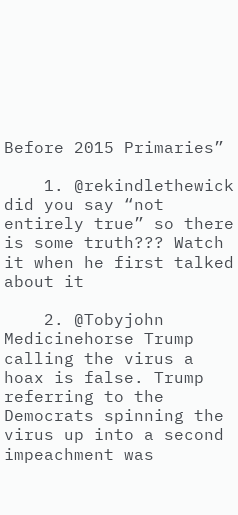Before 2015 Primaries”

    1. @rekindlethewick did you say “not entirely true” so there is some truth??? Watch it when he first talked about it

    2. @Tobyjohn Medicinehorse Trump calling the virus a hoax is false. Trump referring to the Democrats spinning the virus up into a second impeachment was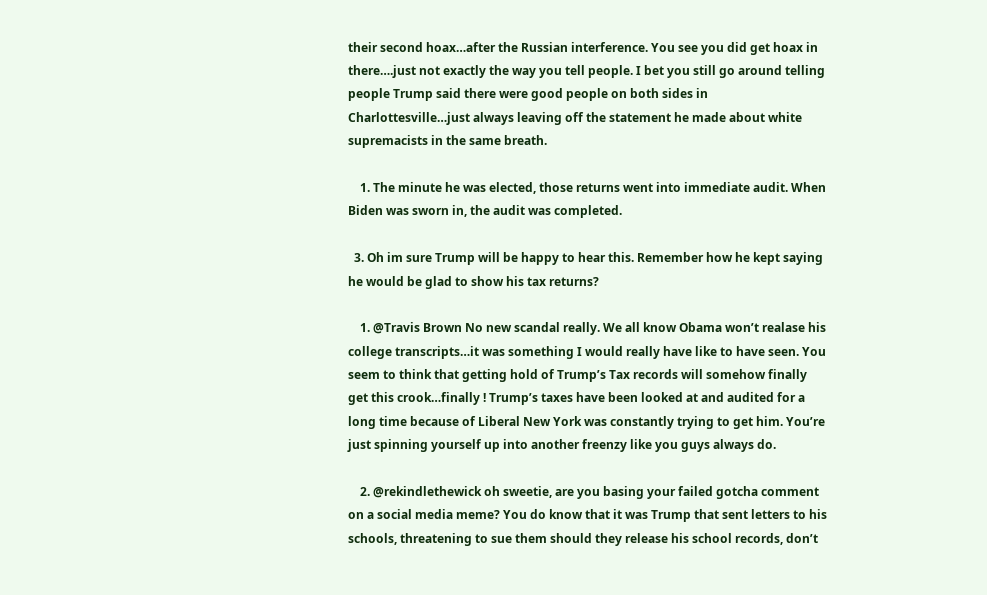their second hoax…after the Russian interference. You see you did get hoax in there….just not exactly the way you tell people. I bet you still go around telling people Trump said there were good people on both sides in Charlottesville…just always leaving off the statement he made about white supremacists in the same breath.

    1. The minute he was elected, those returns went into immediate audit. When Biden was sworn in, the audit was completed.

  3. Oh im sure Trump will be happy to hear this. Remember how he kept saying he would be glad to show his tax returns?

    1. @Travis Brown No new scandal really. We all know Obama won’t realase his college transcripts…it was something I would really have like to have seen. You seem to think that getting hold of Trump’s Tax records will somehow finally get this crook…finally ! Trump’s taxes have been looked at and audited for a long time because of Liberal New York was constantly trying to get him. You’re just spinning yourself up into another freenzy like you guys always do.

    2. @rekindlethewick oh sweetie, are you basing your failed gotcha comment on a social media meme? You do know that it was Trump that sent letters to his schools, threatening to sue them should they release his school records, don’t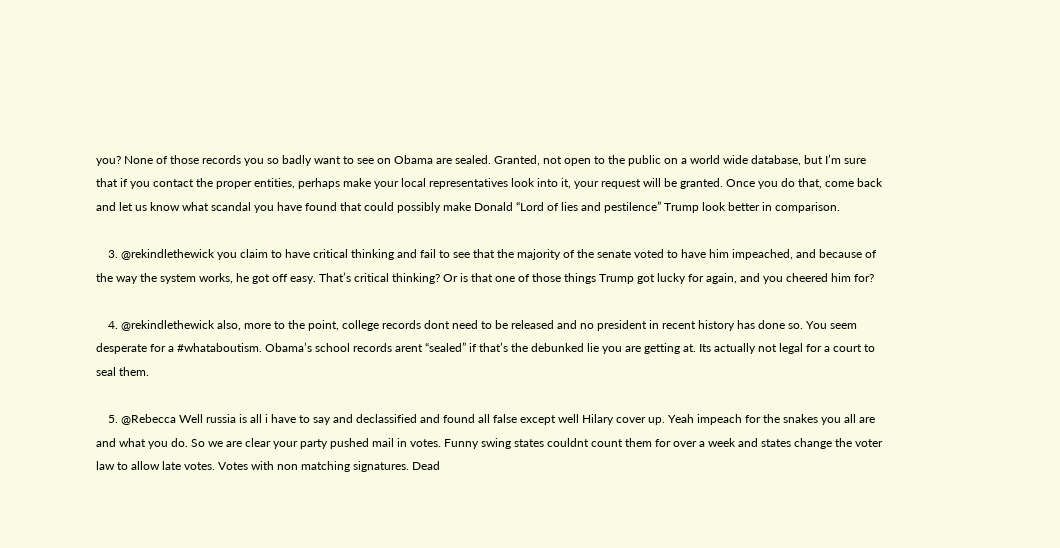you? None of those records you so badly want to see on Obama are sealed. Granted, not open to the public on a world wide database, but I’m sure that if you contact the proper entities, perhaps make your local representatives look into it, your request will be granted. Once you do that, come back and let us know what scandal you have found that could possibly make Donald “Lord of lies and pestilence” Trump look better in comparison.

    3. @rekindlethewick you claim to have critical thinking and fail to see that the majority of the senate voted to have him impeached, and because of the way the system works, he got off easy. That’s critical thinking? Or is that one of those things Trump got lucky for again, and you cheered him for?

    4. @rekindlethewick also, more to the point, college records dont need to be released and no president in recent history has done so. You seem desperate for a #whataboutism. Obama’s school records arent “sealed” if that’s the debunked lie you are getting at. Its actually not legal for a court to seal them.

    5. @Rebecca Well russia is all i have to say and declassified and found all false except well Hilary cover up. Yeah impeach for the snakes you all are and what you do. So we are clear your party pushed mail in votes. Funny swing states couldnt count them for over a week and states change the voter law to allow late votes. Votes with non matching signatures. Dead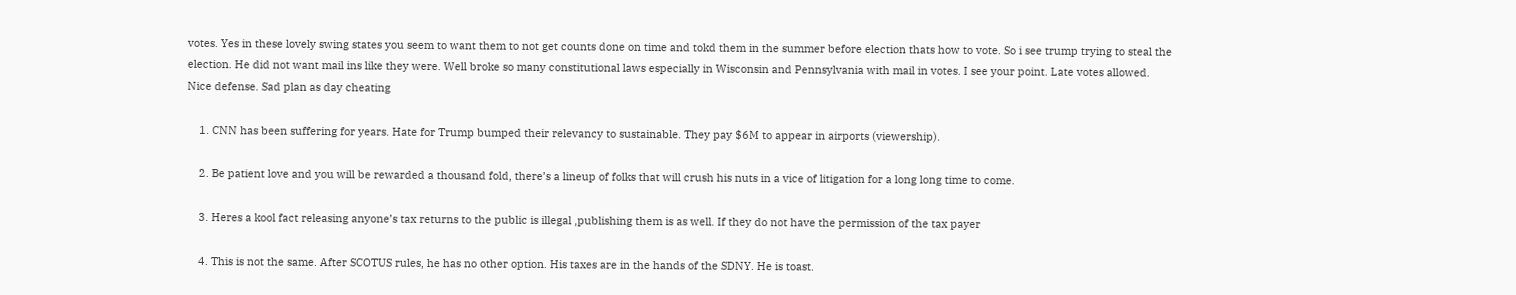votes. Yes in these lovely swing states you seem to want them to not get counts done on time and tokd them in the summer before election thats how to vote. So i see trump trying to steal the election. He did not want mail ins like they were. Well broke so many constitutional laws especially in Wisconsin and Pennsylvania with mail in votes. I see your point. Late votes allowed. Nice defense. Sad plan as day cheating

    1. CNN has been suffering for years. Hate for Trump bumped their relevancy to sustainable. They pay $6M to appear in airports (viewership).

    2. Be patient love and you will be rewarded a thousand fold, there’s a lineup of folks that will crush his nuts in a vice of litigation for a long long time to come.

    3. Heres a kool fact releasing anyone’s tax returns to the public is illegal ,publishing them is as well. If they do not have the permission of the tax payer

    4. This is not the same. After SCOTUS rules, he has no other option. His taxes are in the hands of the SDNY. He is toast.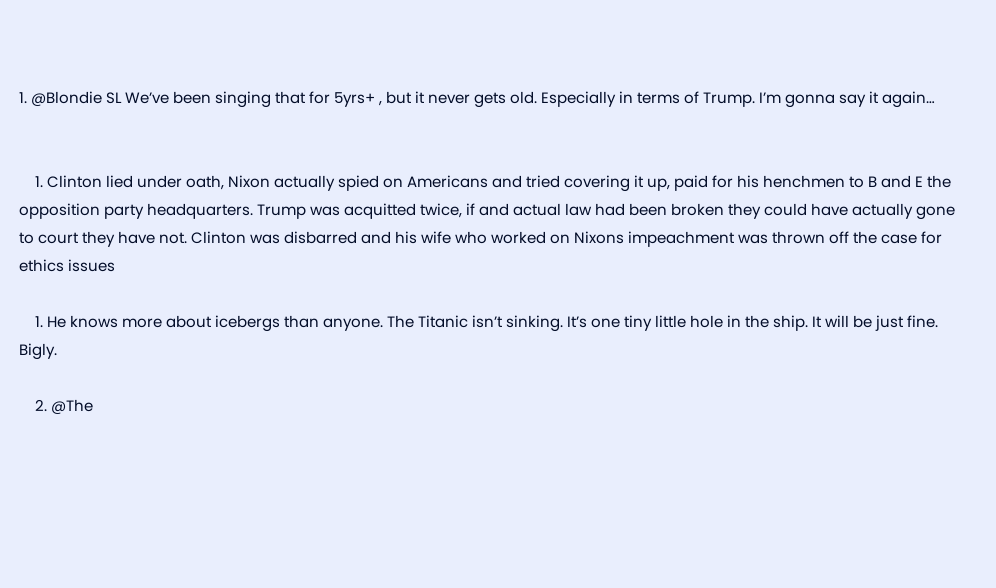1. @Blondie SL We’ve been singing that for 5yrs+ , but it never gets old. Especially in terms of Trump. I’m gonna say it again…


    1. Clinton lied under oath, Nixon actually spied on Americans and tried covering it up, paid for his henchmen to B and E the opposition party headquarters. Trump was acquitted twice, if and actual law had been broken they could have actually gone to court they have not. Clinton was disbarred and his wife who worked on Nixons impeachment was thrown off the case for ethics issues

    1. He knows more about icebergs than anyone. The Titanic isn’t sinking. It’s one tiny little hole in the ship. It will be just fine. Bigly.

    2. @The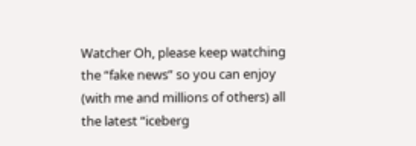Watcher Oh, please keep watching the “fake news” so you can enjoy (with me and millions of others) all the latest “iceberg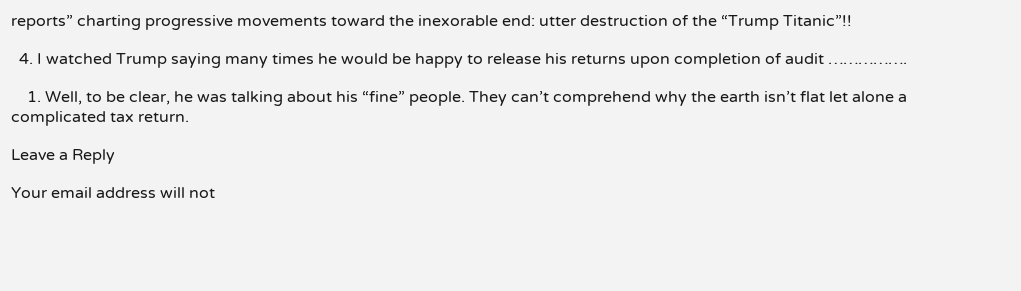reports” charting progressive movements toward the inexorable end: utter destruction of the “Trump Titanic”!!

  4. I watched Trump saying many times he would be happy to release his returns upon completion of audit …………….

    1. Well, to be clear, he was talking about his “fine” people. They can’t comprehend why the earth isn’t flat let alone a complicated tax return.

Leave a Reply

Your email address will not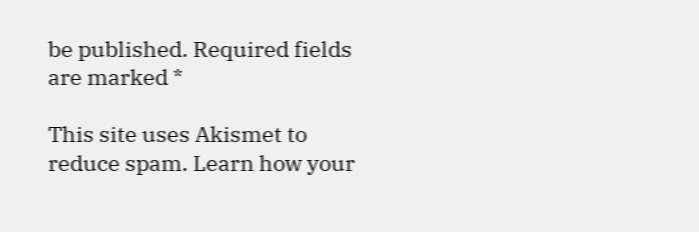be published. Required fields are marked *

This site uses Akismet to reduce spam. Learn how your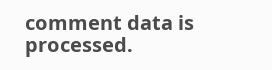comment data is processed.